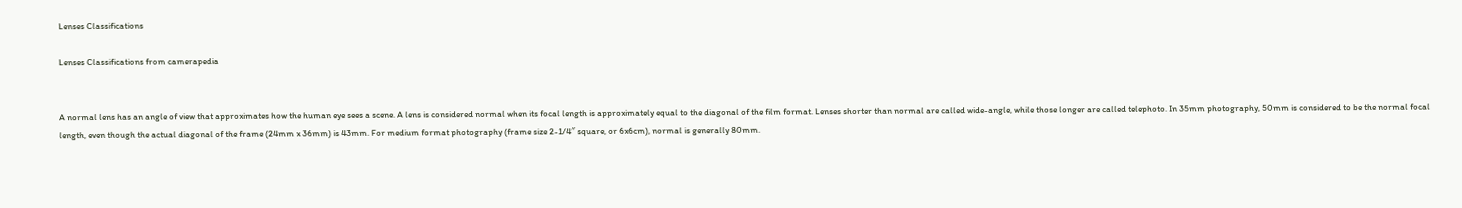Lenses Classifications

Lenses Classifications from camerapedia


A normal lens has an angle of view that approximates how the human eye sees a scene. A lens is considered normal when its focal length is approximately equal to the diagonal of the film format. Lenses shorter than normal are called wide-angle, while those longer are called telephoto. In 35mm photography, 50mm is considered to be the normal focal length, even though the actual diagonal of the frame (24mm x 36mm) is 43mm. For medium format photography (frame size 2-1/4″ square, or 6x6cm), normal is generally 80mm.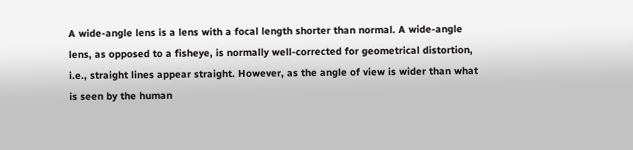A wide-angle lens is a lens with a focal length shorter than normal. A wide-angle lens, as opposed to a fisheye, is normally well-corrected for geometrical distortion, i.e., straight lines appear straight. However, as the angle of view is wider than what is seen by the human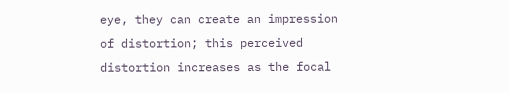eye, they can create an impression of distortion; this perceived distortion increases as the focal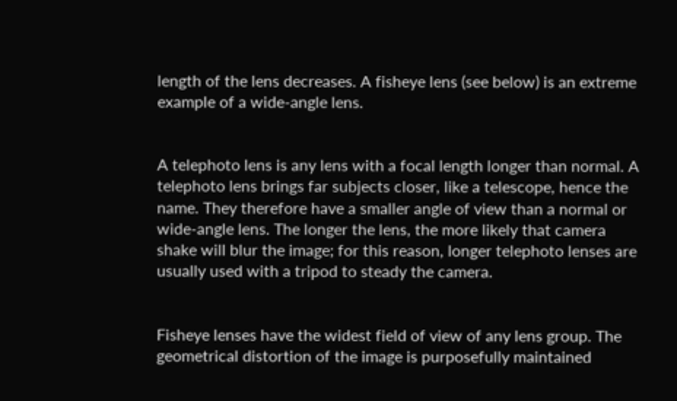length of the lens decreases. A fisheye lens (see below) is an extreme example of a wide-angle lens.


A telephoto lens is any lens with a focal length longer than normal. A telephoto lens brings far subjects closer, like a telescope, hence the name. They therefore have a smaller angle of view than a normal or wide-angle lens. The longer the lens, the more likely that camera shake will blur the image; for this reason, longer telephoto lenses are usually used with a tripod to steady the camera.


Fisheye lenses have the widest field of view of any lens group. The geometrical distortion of the image is purposefully maintained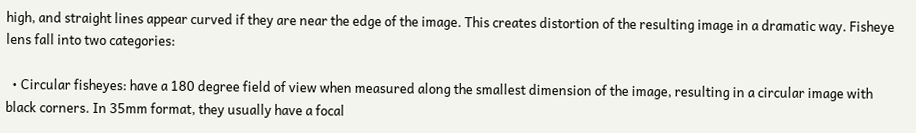high, and straight lines appear curved if they are near the edge of the image. This creates distortion of the resulting image in a dramatic way. Fisheye lens fall into two categories:

  • Circular fisheyes: have a 180 degree field of view when measured along the smallest dimension of the image, resulting in a circular image with black corners. In 35mm format, they usually have a focal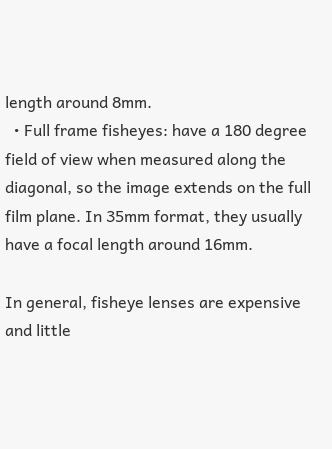length around 8mm.
  • Full frame fisheyes: have a 180 degree field of view when measured along the diagonal, so the image extends on the full film plane. In 35mm format, they usually have a focal length around 16mm.

In general, fisheye lenses are expensive and little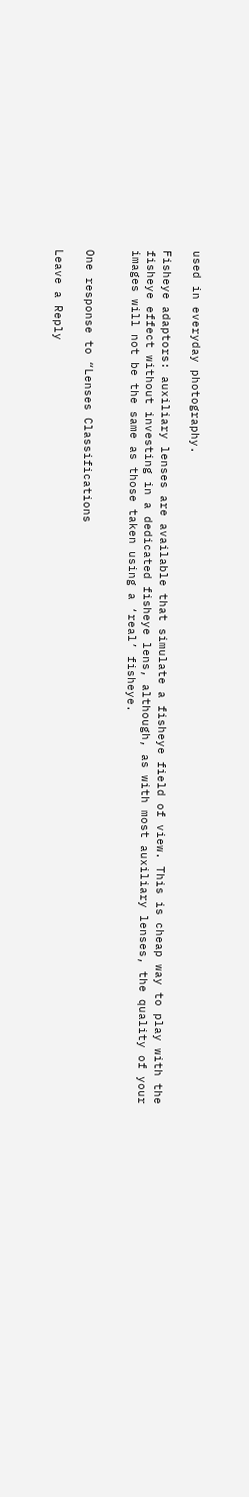used in everyday photography.

Fisheye adaptors: auxiliary lenses are available that simulate a fisheye field of view. This is cheap way to play with the fisheye effect without investing in a dedicated fisheye lens, although, as with most auxiliary lenses, the quality of your images will not be the same as those taken using a ‘real’ fisheye.


One response to “Lenses Classifications

Leave a Reply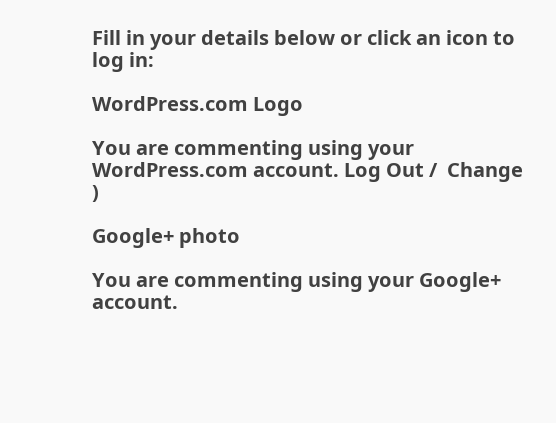Fill in your details below or click an icon to log in:

WordPress.com Logo

You are commenting using your WordPress.com account. Log Out /  Change )

Google+ photo

You are commenting using your Google+ account.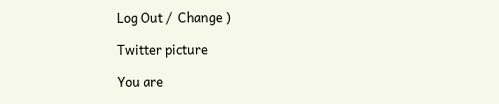Log Out /  Change )

Twitter picture

You are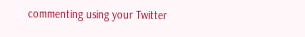commenting using your Twitter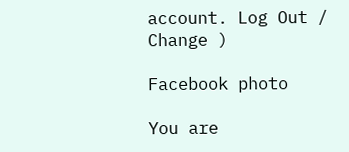account. Log Out /  Change )

Facebook photo

You are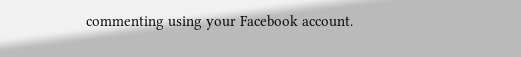commenting using your Facebook account.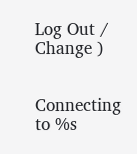Log Out /  Change )


Connecting to %s